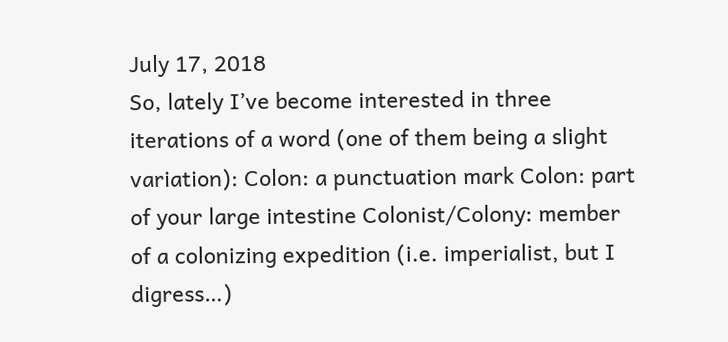July 17, 2018
So, lately I’ve become interested in three iterations of a word (one of them being a slight variation): Colon: a punctuation mark Colon: part of your large intestine Colonist/Colony: member of a colonizing expedition (i.e. imperialist, but I digress…)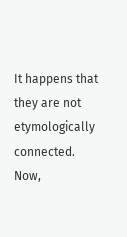It happens that they are not etymologically connected. Now,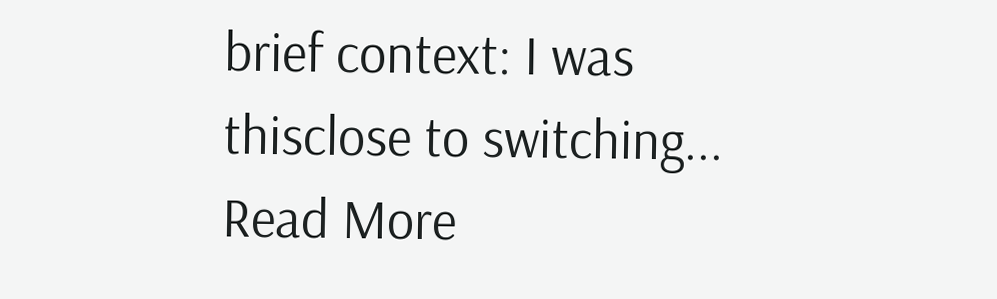brief context: I was thisclose to switching...
Read More